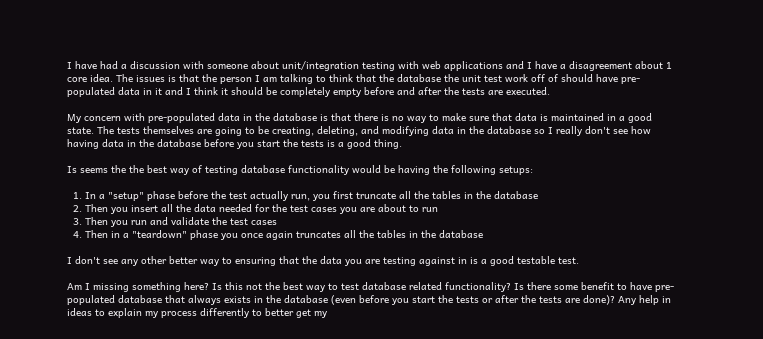I have had a discussion with someone about unit/integration testing with web applications and I have a disagreement about 1 core idea. The issues is that the person I am talking to think that the database the unit test work off of should have pre-populated data in it and I think it should be completely empty before and after the tests are executed.

My concern with pre-populated data in the database is that there is no way to make sure that data is maintained in a good state. The tests themselves are going to be creating, deleting, and modifying data in the database so I really don't see how having data in the database before you start the tests is a good thing.

Is seems the the best way of testing database functionality would be having the following setups:

  1. In a "setup" phase before the test actually run, you first truncate all the tables in the database
  2. Then you insert all the data needed for the test cases you are about to run
  3. Then you run and validate the test cases
  4. Then in a "teardown" phase you once again truncates all the tables in the database

I don't see any other better way to ensuring that the data you are testing against in is a good testable test.

Am I missing something here? Is this not the best way to test database related functionality? Is there some benefit to have pre-populated database that always exists in the database (even before you start the tests or after the tests are done)? Any help in ideas to explain my process differently to better get my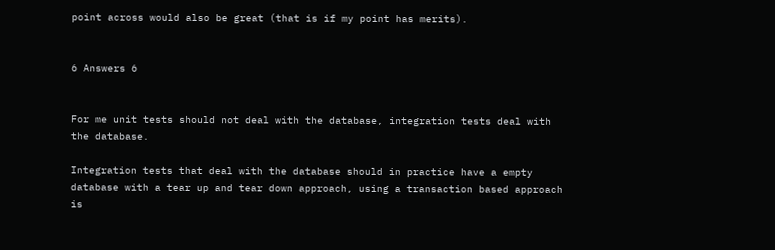point across would also be great (that is if my point has merits).


6 Answers 6


For me unit tests should not deal with the database, integration tests deal with the database.

Integration tests that deal with the database should in practice have a empty database with a tear up and tear down approach, using a transaction based approach is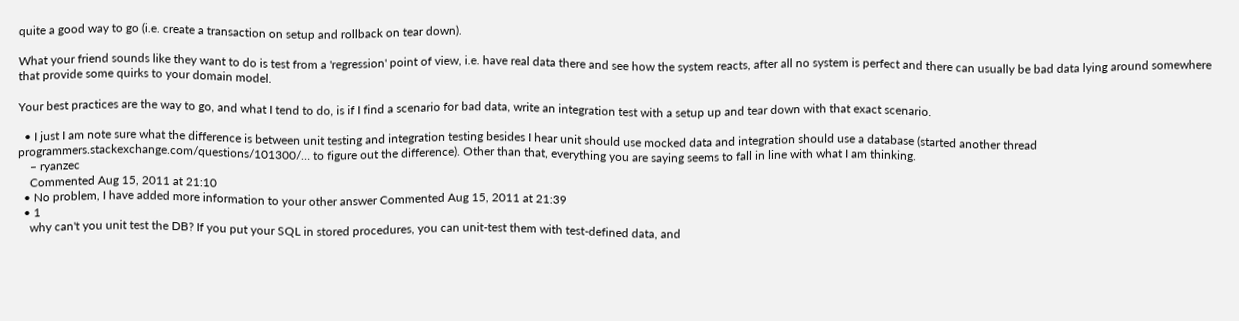quite a good way to go (i.e. create a transaction on setup and rollback on tear down).

What your friend sounds like they want to do is test from a 'regression' point of view, i.e. have real data there and see how the system reacts, after all no system is perfect and there can usually be bad data lying around somewhere that provide some quirks to your domain model.

Your best practices are the way to go, and what I tend to do, is if I find a scenario for bad data, write an integration test with a setup up and tear down with that exact scenario.

  • I just I am note sure what the difference is between unit testing and integration testing besides I hear unit should use mocked data and integration should use a database (started another thread programmers.stackexchange.com/questions/101300/… to figure out the difference). Other than that, everything you are saying seems to fall in line with what I am thinking.
    – ryanzec
    Commented Aug 15, 2011 at 21:10
  • No problem, I have added more information to your other answer Commented Aug 15, 2011 at 21:39
  • 1
    why can't you unit test the DB? If you put your SQL in stored procedures, you can unit-test them with test-defined data, and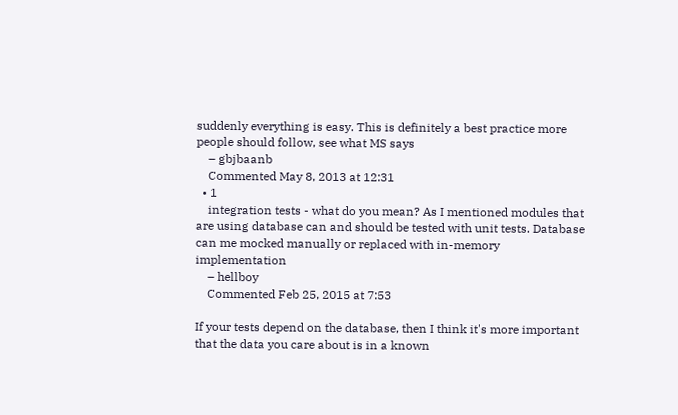suddenly everything is easy. This is definitely a best practice more people should follow, see what MS says
    – gbjbaanb
    Commented May 8, 2013 at 12:31
  • 1
    integration tests - what do you mean? As I mentioned modules that are using database can and should be tested with unit tests. Database can me mocked manually or replaced with in-memory implementation
    – hellboy
    Commented Feb 25, 2015 at 7:53

If your tests depend on the database, then I think it's more important that the data you care about is in a known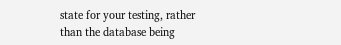state for your testing, rather than the database being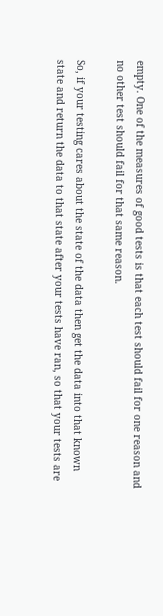empty. One of the measures of good tests is that each test should fail for one reason and no other test should fail for that same reason.

So, if your testing cares about the state of the data then get the data into that known state and return the data to that state after your tests have ran, so that your tests are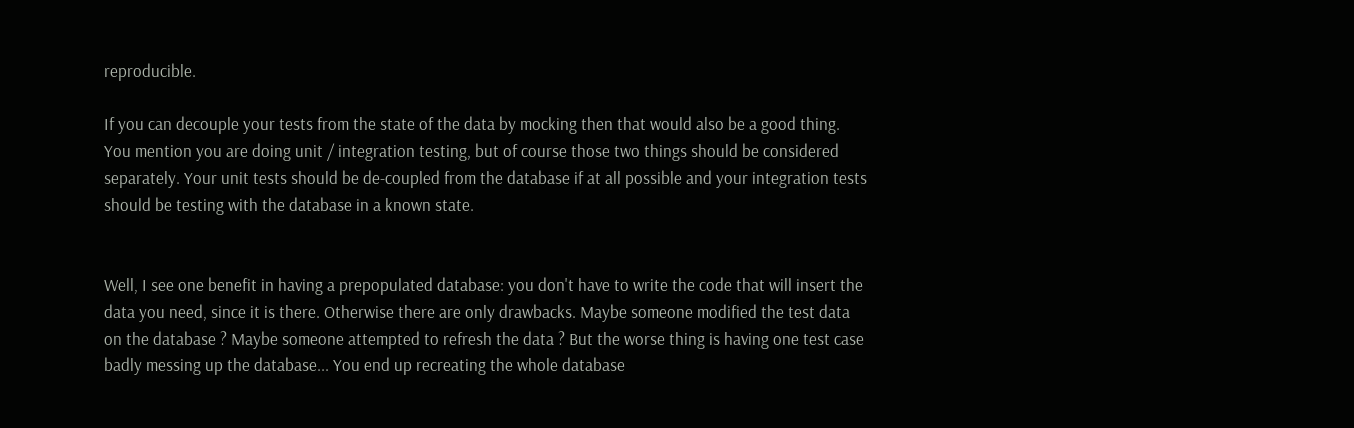reproducible.

If you can decouple your tests from the state of the data by mocking then that would also be a good thing. You mention you are doing unit / integration testing, but of course those two things should be considered separately. Your unit tests should be de-coupled from the database if at all possible and your integration tests should be testing with the database in a known state.


Well, I see one benefit in having a prepopulated database: you don't have to write the code that will insert the data you need, since it is there. Otherwise there are only drawbacks. Maybe someone modified the test data on the database ? Maybe someone attempted to refresh the data ? But the worse thing is having one test case badly messing up the database... You end up recreating the whole database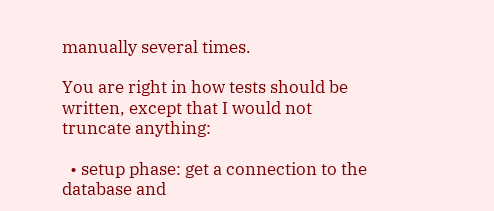manually several times.

You are right in how tests should be written, except that I would not truncate anything:

  • setup phase: get a connection to the database and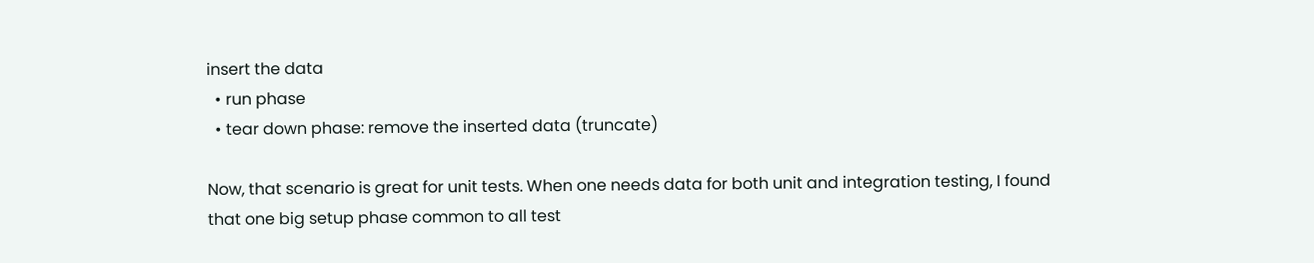insert the data
  • run phase
  • tear down phase: remove the inserted data (truncate)

Now, that scenario is great for unit tests. When one needs data for both unit and integration testing, I found that one big setup phase common to all test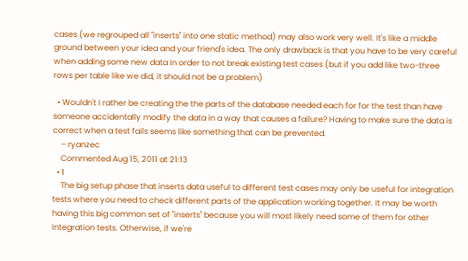cases (we regrouped all "inserts" into one static method) may also work very well. It's like a middle ground between your idea and your friend's idea. The only drawback is that you have to be very careful when adding some new data in order to not break existing test cases (but if you add like two-three rows per table like we did, it should not be a problem)

  • Wouldn't I rather be creating the the parts of the database needed each for for the test than have someone accidentally modify the data in a way that causes a failure? Having to make sure the data is correct when a test fails seems like something that can be prevented.
    – ryanzec
    Commented Aug 15, 2011 at 21:13
  • 1
    The big setup phase that inserts data useful to different test cases may only be useful for integration tests where you need to check different parts of the application working together. It may be worth having this big common set of "inserts" because you will most likely need some of them for other integration tests. Otherwise, if we're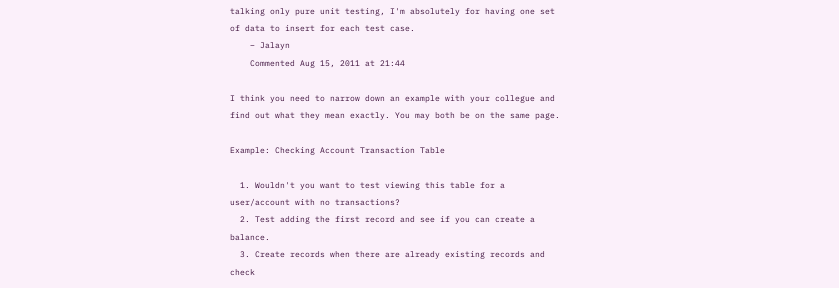talking only pure unit testing, I'm absolutely for having one set of data to insert for each test case.
    – Jalayn
    Commented Aug 15, 2011 at 21:44

I think you need to narrow down an example with your collegue and find out what they mean exactly. You may both be on the same page.

Example: Checking Account Transaction Table

  1. Wouldn't you want to test viewing this table for a user/account with no transactions?
  2. Test adding the first record and see if you can create a balance.
  3. Create records when there are already existing records and check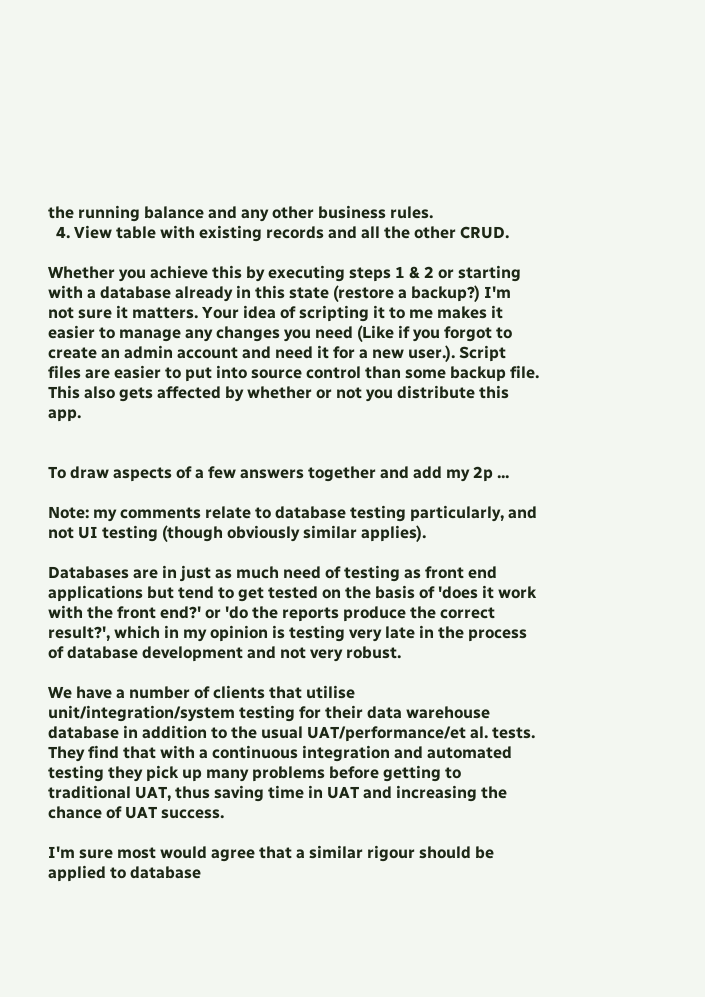the running balance and any other business rules.
  4. View table with existing records and all the other CRUD.

Whether you achieve this by executing steps 1 & 2 or starting with a database already in this state (restore a backup?) I'm not sure it matters. Your idea of scripting it to me makes it easier to manage any changes you need (Like if you forgot to create an admin account and need it for a new user.). Script files are easier to put into source control than some backup file. This also gets affected by whether or not you distribute this app.


To draw aspects of a few answers together and add my 2p ...

Note: my comments relate to database testing particularly, and not UI testing (though obviously similar applies).

Databases are in just as much need of testing as front end applications but tend to get tested on the basis of 'does it work with the front end?' or 'do the reports produce the correct result?', which in my opinion is testing very late in the process of database development and not very robust.

We have a number of clients that utilise unit/integration/system testing for their data warehouse database in addition to the usual UAT/performance/et al. tests. They find that with a continuous integration and automated testing they pick up many problems before getting to traditional UAT, thus saving time in UAT and increasing the chance of UAT success.

I'm sure most would agree that a similar rigour should be applied to database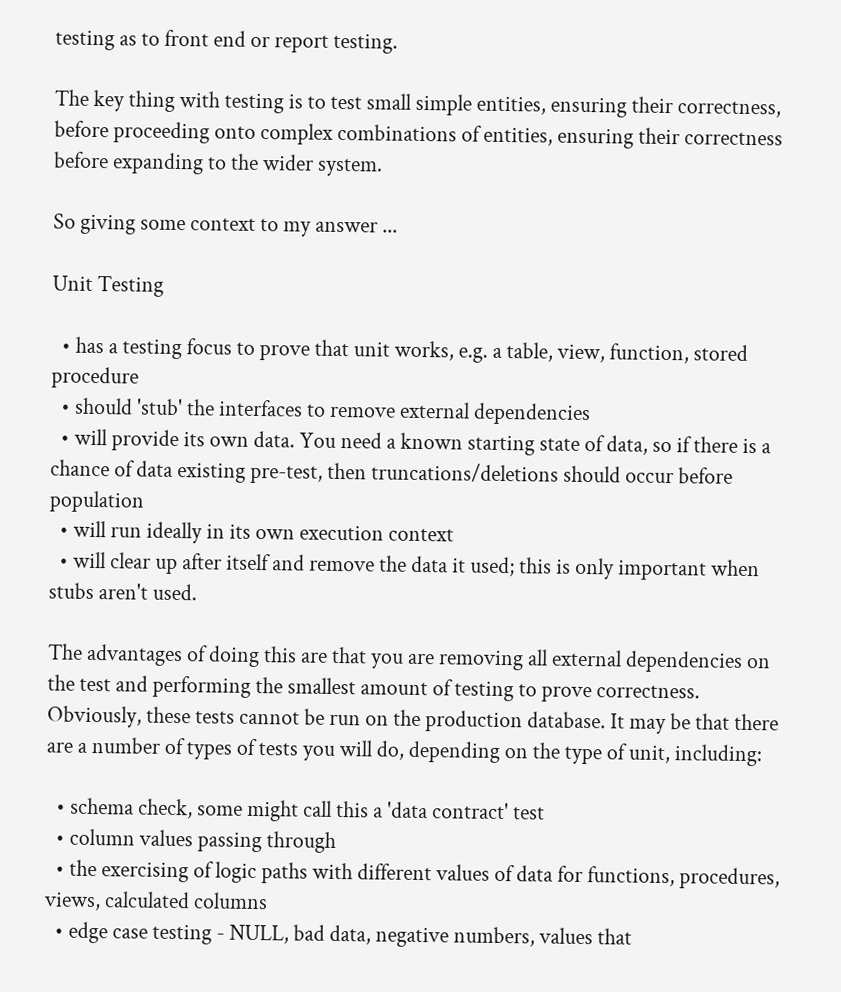testing as to front end or report testing.

The key thing with testing is to test small simple entities, ensuring their correctness, before proceeding onto complex combinations of entities, ensuring their correctness before expanding to the wider system.

So giving some context to my answer ...

Unit Testing

  • has a testing focus to prove that unit works, e.g. a table, view, function, stored procedure
  • should 'stub' the interfaces to remove external dependencies
  • will provide its own data. You need a known starting state of data, so if there is a chance of data existing pre-test, then truncations/deletions should occur before population
  • will run ideally in its own execution context
  • will clear up after itself and remove the data it used; this is only important when stubs aren't used.

The advantages of doing this are that you are removing all external dependencies on the test and performing the smallest amount of testing to prove correctness. Obviously, these tests cannot be run on the production database. It may be that there are a number of types of tests you will do, depending on the type of unit, including:

  • schema check, some might call this a 'data contract' test
  • column values passing through
  • the exercising of logic paths with different values of data for functions, procedures, views, calculated columns
  • edge case testing - NULL, bad data, negative numbers, values that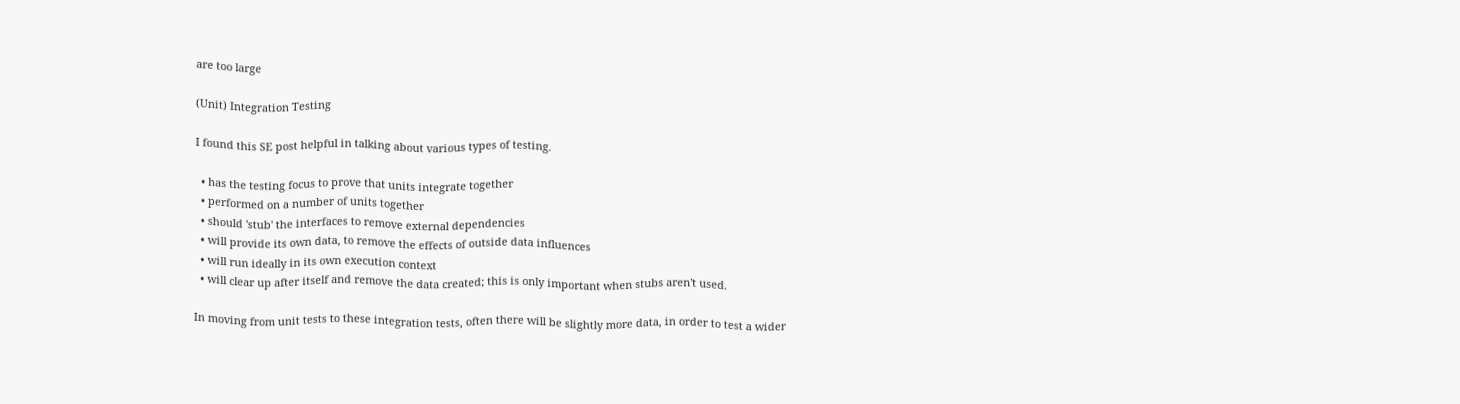are too large

(Unit) Integration Testing

I found this SE post helpful in talking about various types of testing.

  • has the testing focus to prove that units integrate together
  • performed on a number of units together
  • should 'stub' the interfaces to remove external dependencies
  • will provide its own data, to remove the effects of outside data influences
  • will run ideally in its own execution context
  • will clear up after itself and remove the data created; this is only important when stubs aren't used.

In moving from unit tests to these integration tests, often there will be slightly more data, in order to test a wider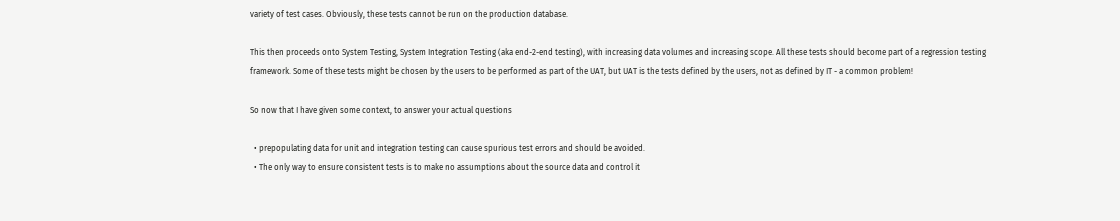variety of test cases. Obviously, these tests cannot be run on the production database.

This then proceeds onto System Testing, System Integration Testing (aka end-2-end testing), with increasing data volumes and increasing scope. All these tests should become part of a regression testing framework. Some of these tests might be chosen by the users to be performed as part of the UAT, but UAT is the tests defined by the users, not as defined by IT - a common problem!

So now that I have given some context, to answer your actual questions

  • prepopulating data for unit and integration testing can cause spurious test errors and should be avoided.
  • The only way to ensure consistent tests is to make no assumptions about the source data and control it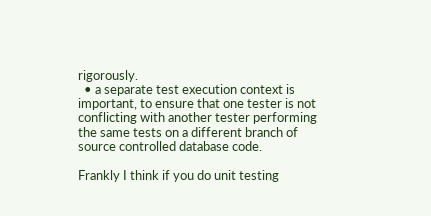rigorously.
  • a separate test execution context is important, to ensure that one tester is not conflicting with another tester performing the same tests on a different branch of source controlled database code.

Frankly I think if you do unit testing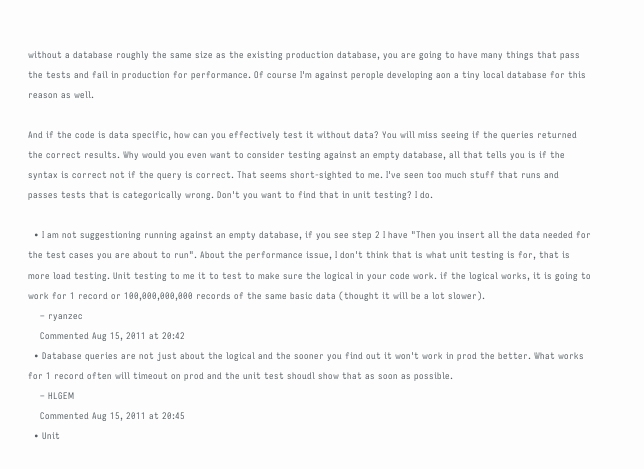without a database roughly the same size as the existing production database, you are going to have many things that pass the tests and fail in production for performance. Of course I'm against perople developing aon a tiny local database for this reason as well.

And if the code is data specific, how can you effectively test it without data? You will miss seeing if the queries returned the correct results. Why would you even want to consider testing against an empty database, all that tells you is if the syntax is correct not if the query is correct. That seems short-sighted to me. I've seen too much stuff that runs and passes tests that is categorically wrong. Don't you want to find that in unit testing? I do.

  • I am not suggestioning running against an empty database, if you see step 2 I have "Then you insert all the data needed for the test cases you are about to run". About the performance issue, I don't think that is what unit testing is for, that is more load testing. Unit testing to me it to test to make sure the logical in your code work. if the logical works, it is going to work for 1 record or 100,000,000,000 records of the same basic data (thought it will be a lot slower).
    – ryanzec
    Commented Aug 15, 2011 at 20:42
  • Database queries are not just about the logical and the sooner you find out it won't work in prod the better. What works for 1 record often will timeout on prod and the unit test shoudl show that as soon as possible.
    – HLGEM
    Commented Aug 15, 2011 at 20:45
  • Unit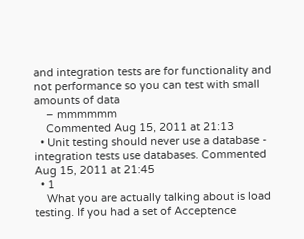and integration tests are for functionality and not performance so you can test with small amounts of data
    – mmmmmm
    Commented Aug 15, 2011 at 21:13
  • Unit testing should never use a database - integration tests use databases. Commented Aug 15, 2011 at 21:45
  • 1
    What you are actually talking about is load testing. If you had a set of Acceptence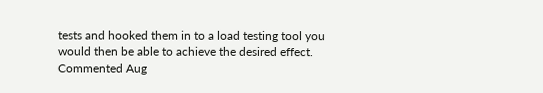tests and hooked them in to a load testing tool you would then be able to achieve the desired effect. Commented Aug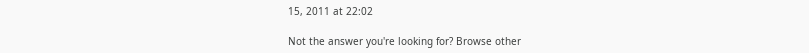15, 2011 at 22:02

Not the answer you're looking for? Browse other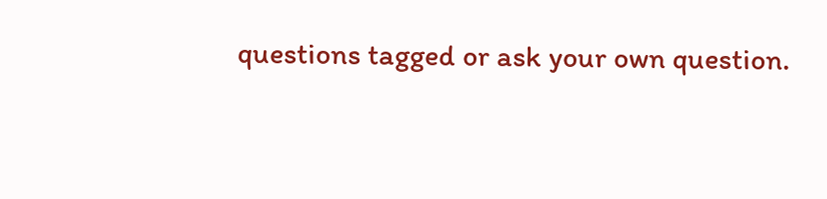questions tagged or ask your own question.